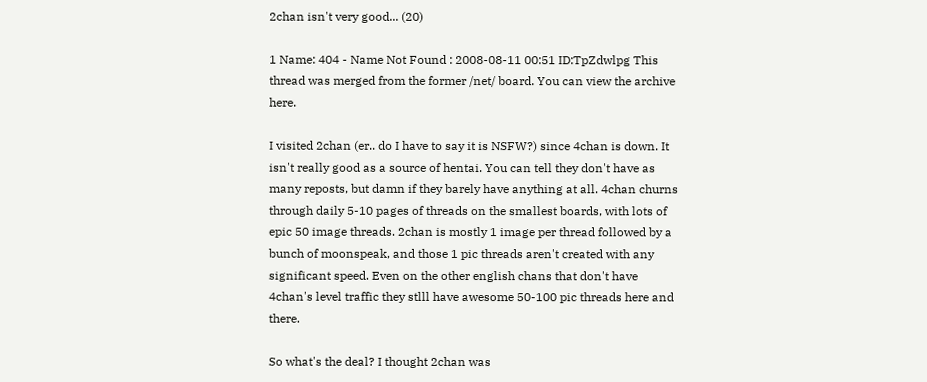2chan isn't very good... (20)

1 Name: 404 - Name Not Found : 2008-08-11 00:51 ID:TpZdwlpg This thread was merged from the former /net/ board. You can view the archive here.

I visited 2chan (er.. do I have to say it is NSFW?) since 4chan is down. It isn't really good as a source of hentai. You can tell they don't have as many reposts, but damn if they barely have anything at all. 4chan churns through daily 5-10 pages of threads on the smallest boards, with lots of epic 50 image threads. 2chan is mostly 1 image per thread followed by a bunch of moonspeak, and those 1 pic threads aren't created with any significant speed. Even on the other english chans that don't have 4chan's level traffic they stlll have awesome 50-100 pic threads here and there.

So what's the deal? I thought 2chan was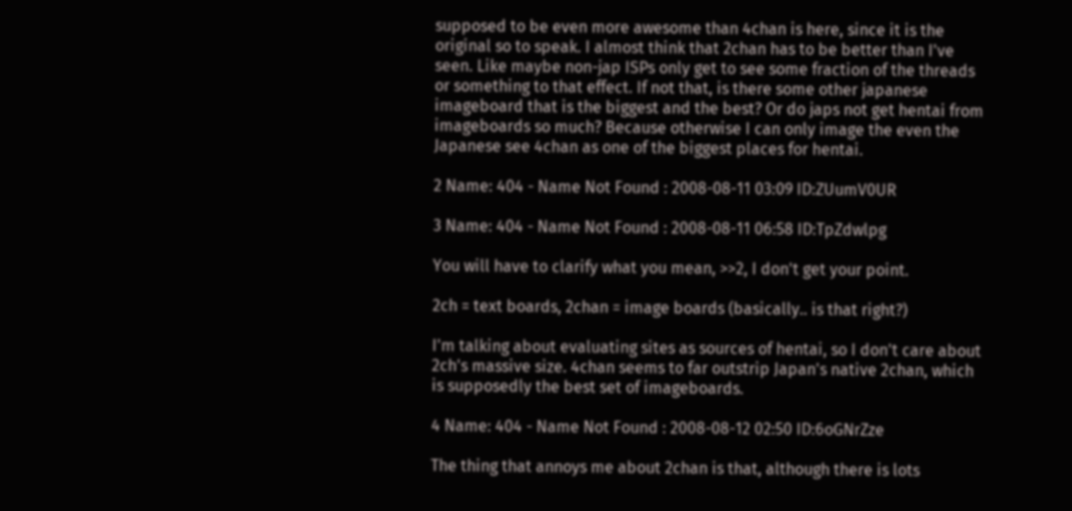supposed to be even more awesome than 4chan is here, since it is the original so to speak. I almost think that 2chan has to be better than I've seen. Like maybe non-jap ISPs only get to see some fraction of the threads or something to that effect. If not that, is there some other japanese imageboard that is the biggest and the best? Or do japs not get hentai from imageboards so much? Because otherwise I can only image the even the Japanese see 4chan as one of the biggest places for hentai.

2 Name: 404 - Name Not Found : 2008-08-11 03:09 ID:ZUumV0UR

3 Name: 404 - Name Not Found : 2008-08-11 06:58 ID:TpZdwlpg

You will have to clarify what you mean, >>2, I don't get your point.

2ch = text boards, 2chan = image boards (basically.. is that right?)

I'm talking about evaluating sites as sources of hentai, so I don't care about 2ch's massive size. 4chan seems to far outstrip Japan's native 2chan, which is supposedly the best set of imageboards.

4 Name: 404 - Name Not Found : 2008-08-12 02:50 ID:6oGNrZze

The thing that annoys me about 2chan is that, although there is lots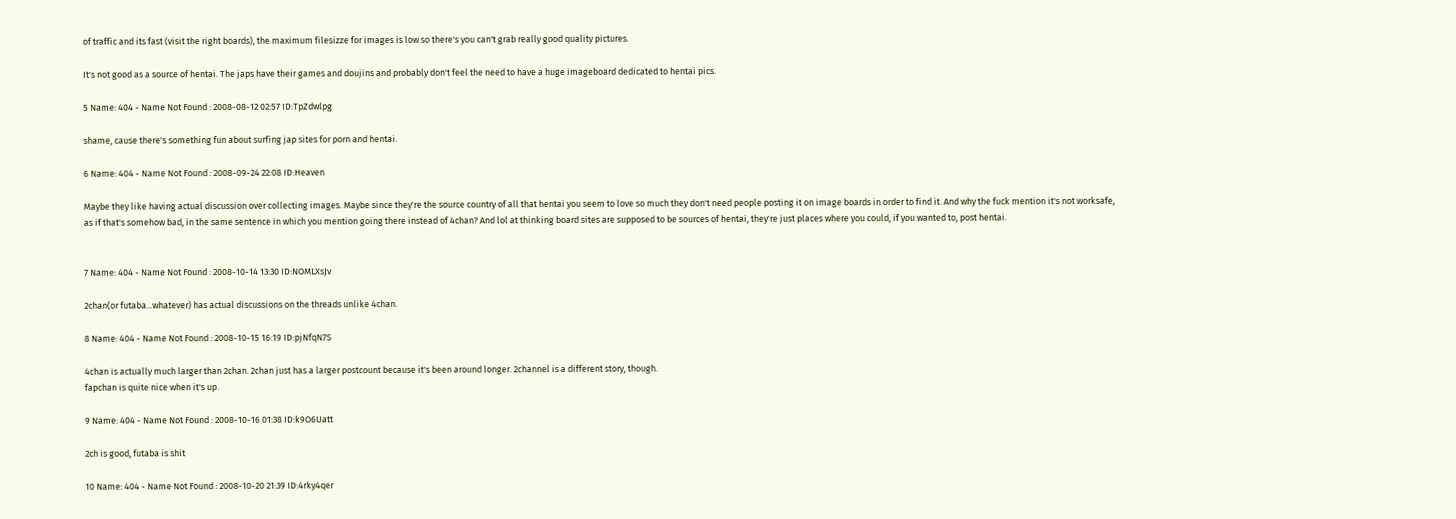of traffic and its fast (visit the right boards), the maximum filesizze for images is low so there's you can't grab really good quality pictures.

It's not good as a source of hentai. The japs have their games and doujins and probably don't feel the need to have a huge imageboard dedicated to hentai pics.

5 Name: 404 - Name Not Found : 2008-08-12 02:57 ID:TpZdwlpg

shame, cause there's something fun about surfing jap sites for porn and hentai.

6 Name: 404 - Name Not Found : 2008-09-24 22:08 ID:Heaven

Maybe they like having actual discussion over collecting images. Maybe since they're the source country of all that hentai you seem to love so much they don't need people posting it on image boards in order to find it. And why the fuck mention it's not worksafe, as if that's somehow bad, in the same sentence in which you mention going there instead of 4chan? And lol at thinking board sites are supposed to be sources of hentai, they're just places where you could, if you wanted to, post hentai.


7 Name: 404 - Name Not Found : 2008-10-14 13:30 ID:NOMLXsJv

2chan(or futaba...whatever) has actual discussions on the threads unlike 4chan.

8 Name: 404 - Name Not Found : 2008-10-15 16:19 ID:pjNfqN7S

4chan is actually much larger than 2chan. 2chan just has a larger postcount because it's been around longer. 2channel is a different story, though.
fapchan is quite nice when it's up.

9 Name: 404 - Name Not Found : 2008-10-16 01:38 ID:k9O6Uatt

2ch is good, futaba is shit

10 Name: 404 - Name Not Found : 2008-10-20 21:39 ID:4rky4qer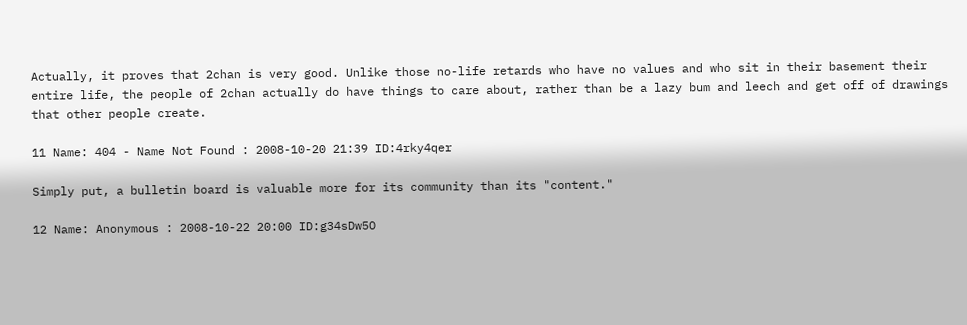Actually, it proves that 2chan is very good. Unlike those no-life retards who have no values and who sit in their basement their entire life, the people of 2chan actually do have things to care about, rather than be a lazy bum and leech and get off of drawings that other people create.

11 Name: 404 - Name Not Found : 2008-10-20 21:39 ID:4rky4qer

Simply put, a bulletin board is valuable more for its community than its "content."

12 Name: Anonymous : 2008-10-22 20:00 ID:g34sDw5O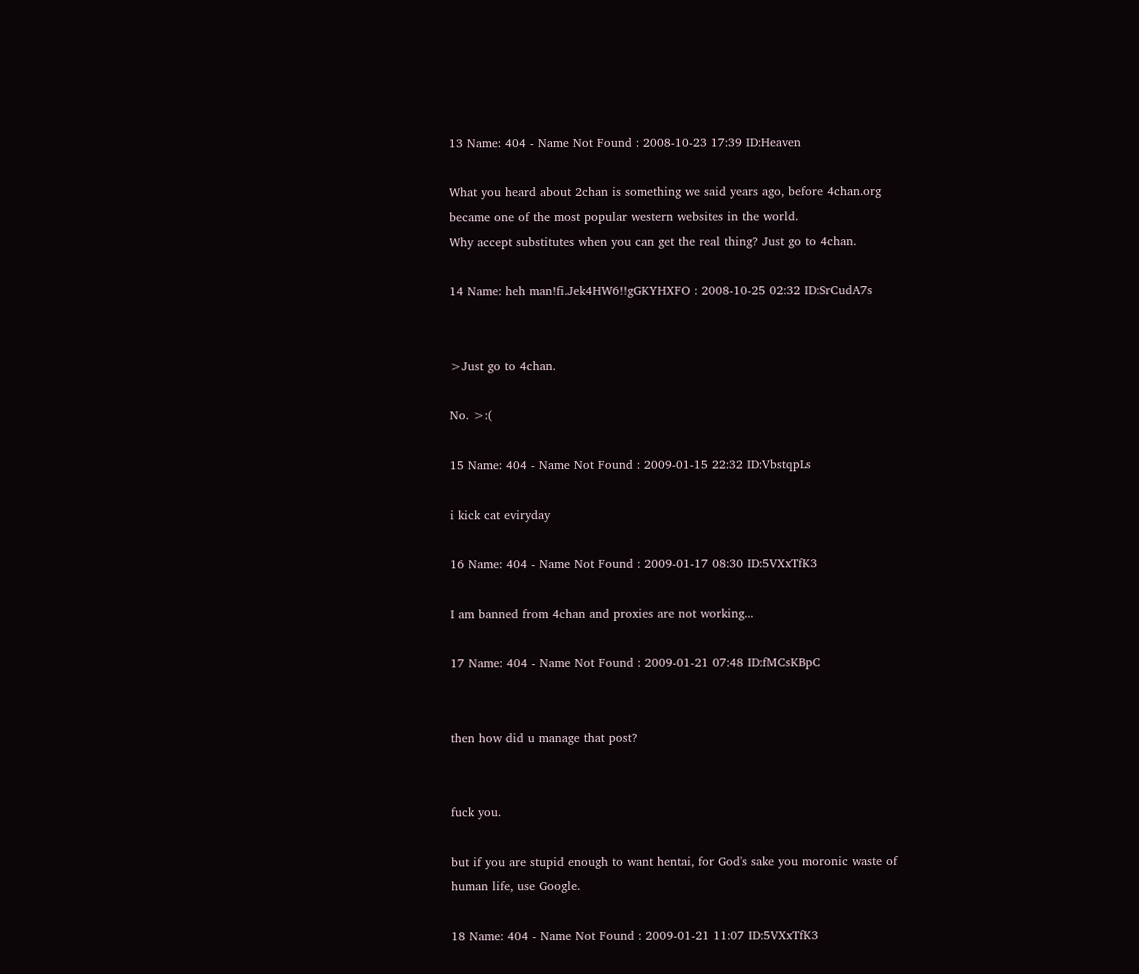13 Name: 404 - Name Not Found : 2008-10-23 17:39 ID:Heaven

What you heard about 2chan is something we said years ago, before 4chan.org became one of the most popular western websites in the world.
Why accept substitutes when you can get the real thing? Just go to 4chan.

14 Name: heh man!fi.Jek4HW6!!gGKYHXFO : 2008-10-25 02:32 ID:SrCudA7s


>Just go to 4chan.

No. >:(

15 Name: 404 - Name Not Found : 2009-01-15 22:32 ID:VbstqpLs

i kick cat eviryday

16 Name: 404 - Name Not Found : 2009-01-17 08:30 ID:5VXxTfK3

I am banned from 4chan and proxies are not working...

17 Name: 404 - Name Not Found : 2009-01-21 07:48 ID:fMCsKBpC


then how did u manage that post?


fuck you.

but if you are stupid enough to want hentai, for God's sake you moronic waste of human life, use Google.

18 Name: 404 - Name Not Found : 2009-01-21 11:07 ID:5VXxTfK3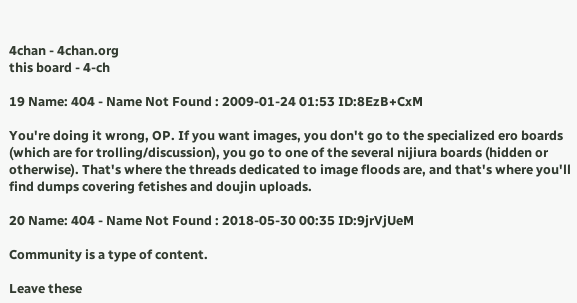4chan - 4chan.org
this board - 4-ch

19 Name: 404 - Name Not Found : 2009-01-24 01:53 ID:8EzB+CxM

You're doing it wrong, OP. If you want images, you don't go to the specialized ero boards (which are for trolling/discussion), you go to one of the several nijiura boards (hidden or otherwise). That's where the threads dedicated to image floods are, and that's where you'll find dumps covering fetishes and doujin uploads.

20 Name: 404 - Name Not Found : 2018-05-30 00:35 ID:9jrVjUeM

Community is a type of content.

Leave these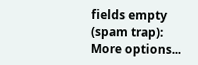fields empty (spam trap):
More options...